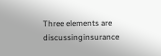Three elements are discussinginsurance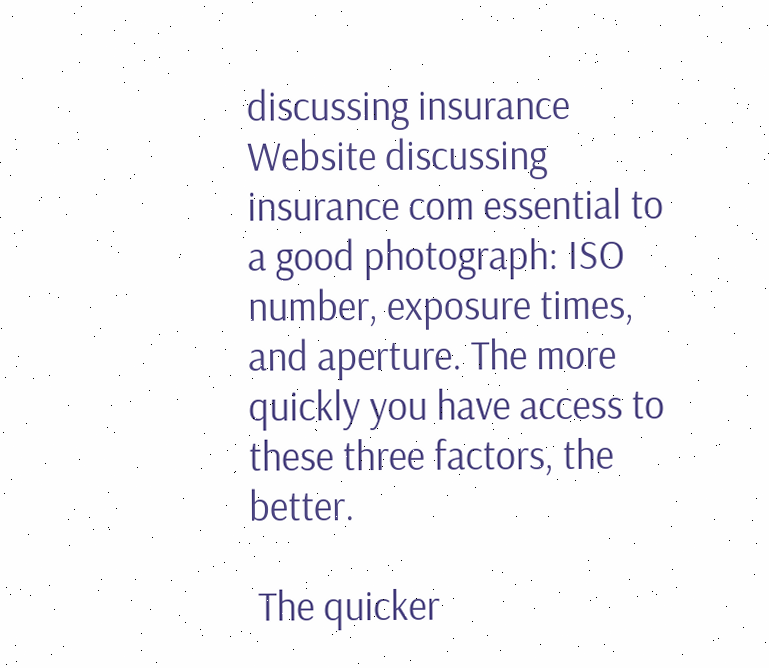discussing insurance Website discussing insurance com essential to a good photograph: ISO number, exposure times, and aperture. The more quickly you have access to these three factors, the better.

 The quicker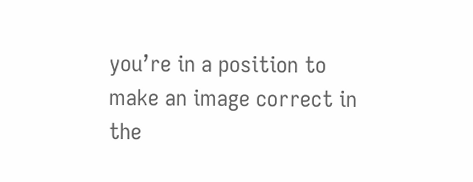you’re in a position to make an image correct in the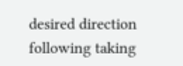desired direction following taking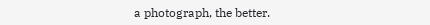a photograph, the better.